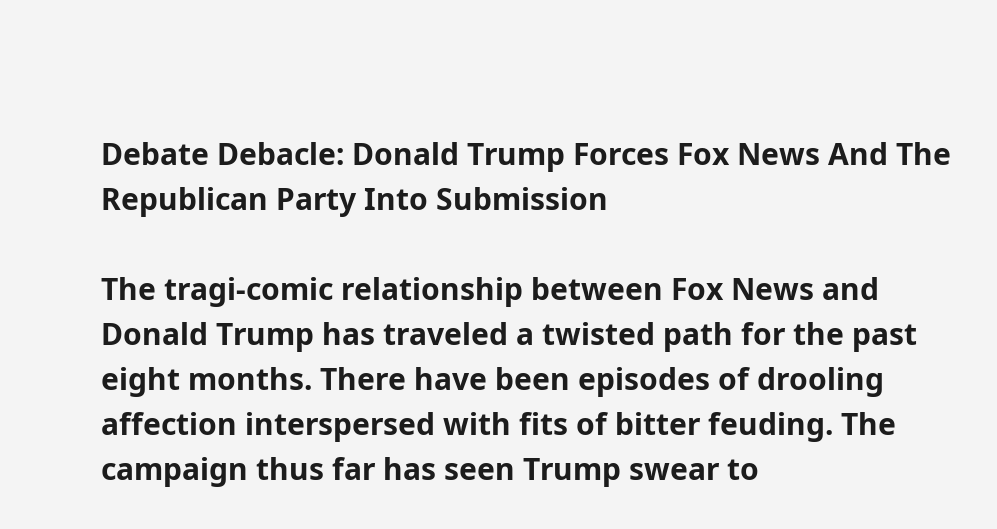Debate Debacle: Donald Trump Forces Fox News And The Republican Party Into Submission

The tragi-comic relationship between Fox News and Donald Trump has traveled a twisted path for the past eight months. There have been episodes of drooling affection interspersed with fits of bitter feuding. The campaign thus far has seen Trump swear to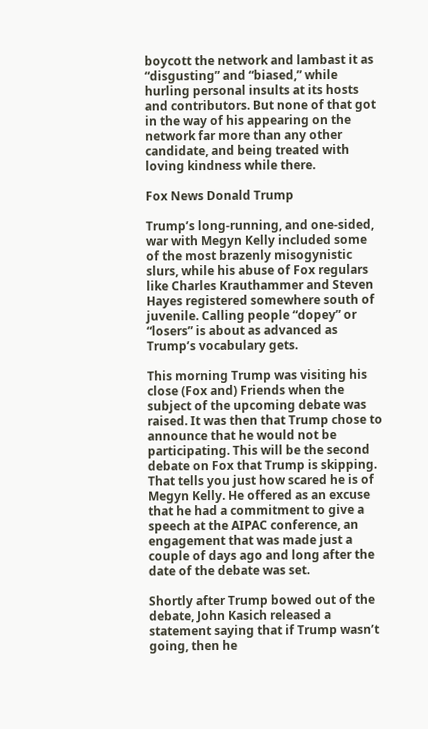boycott the network and lambast it as “disgusting” and “biased,” while hurling personal insults at its hosts and contributors. But none of that got in the way of his appearing on the network far more than any other candidate, and being treated with loving kindness while there.

Fox News Donald Trump

Trump’s long-running, and one-sided, war with Megyn Kelly included some of the most brazenly misogynistic slurs, while his abuse of Fox regulars like Charles Krauthammer and Steven Hayes registered somewhere south of juvenile. Calling people “dopey” or “losers” is about as advanced as Trump’s vocabulary gets.

This morning Trump was visiting his close (Fox and) Friends when the subject of the upcoming debate was raised. It was then that Trump chose to announce that he would not be participating. This will be the second debate on Fox that Trump is skipping. That tells you just how scared he is of Megyn Kelly. He offered as an excuse that he had a commitment to give a speech at the AIPAC conference, an engagement that was made just a couple of days ago and long after the date of the debate was set.

Shortly after Trump bowed out of the debate, John Kasich released a statement saying that if Trump wasn’t going, then he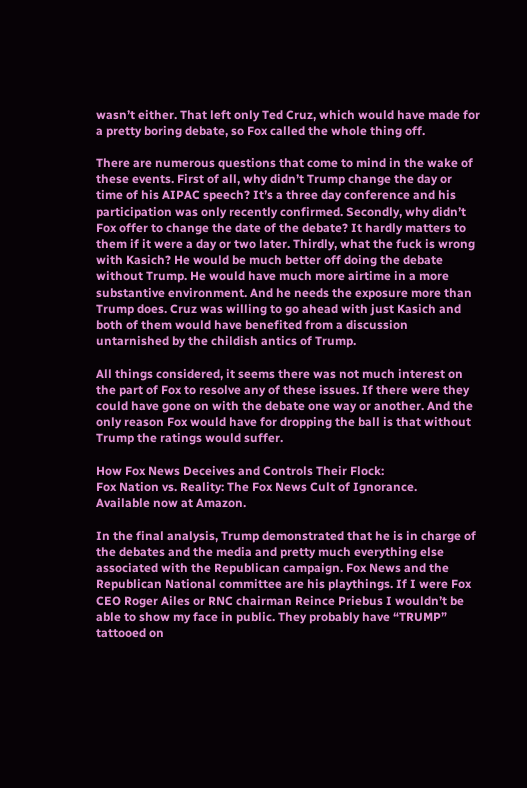wasn’t either. That left only Ted Cruz, which would have made for a pretty boring debate, so Fox called the whole thing off.

There are numerous questions that come to mind in the wake of these events. First of all, why didn’t Trump change the day or time of his AIPAC speech? It’s a three day conference and his participation was only recently confirmed. Secondly, why didn’t Fox offer to change the date of the debate? It hardly matters to them if it were a day or two later. Thirdly, what the fuck is wrong with Kasich? He would be much better off doing the debate without Trump. He would have much more airtime in a more substantive environment. And he needs the exposure more than Trump does. Cruz was willing to go ahead with just Kasich and both of them would have benefited from a discussion untarnished by the childish antics of Trump.

All things considered, it seems there was not much interest on the part of Fox to resolve any of these issues. If there were they could have gone on with the debate one way or another. And the only reason Fox would have for dropping the ball is that without Trump the ratings would suffer.

How Fox News Deceives and Controls Their Flock:
Fox Nation vs. Reality: The Fox News Cult of Ignorance.
Available now at Amazon.

In the final analysis, Trump demonstrated that he is in charge of the debates and the media and pretty much everything else associated with the Republican campaign. Fox News and the Republican National committee are his playthings. If I were Fox CEO Roger Ailes or RNC chairman Reince Priebus I wouldn’t be able to show my face in public. They probably have “TRUMP” tattooed on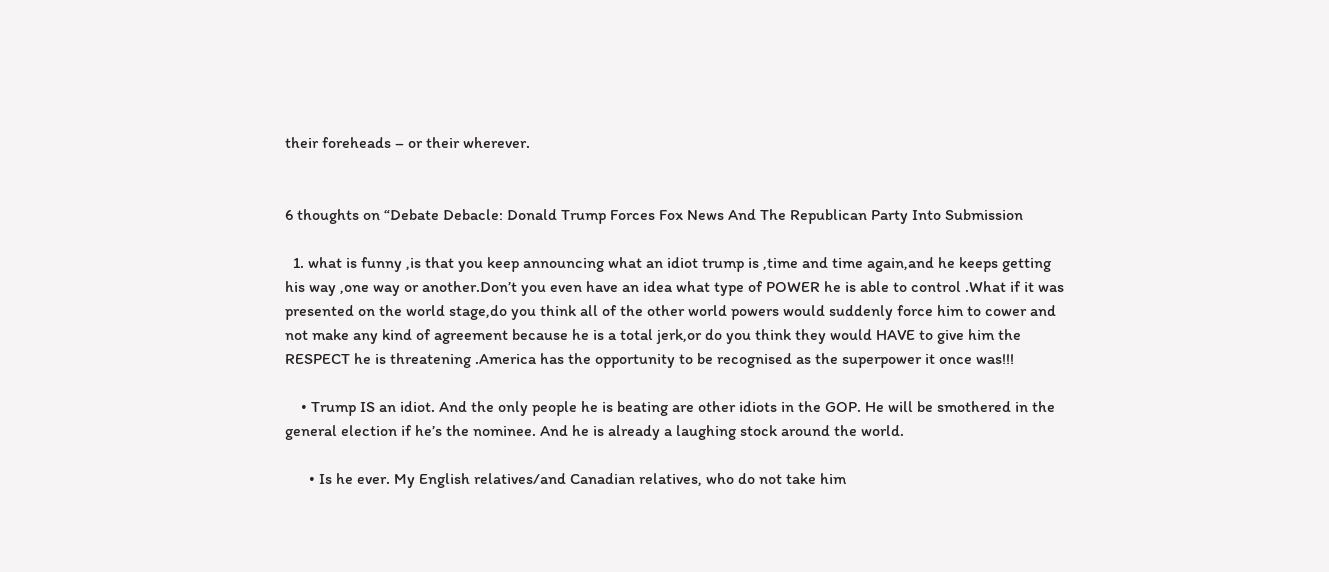their foreheads – or their wherever.


6 thoughts on “Debate Debacle: Donald Trump Forces Fox News And The Republican Party Into Submission

  1. what is funny ,is that you keep announcing what an idiot trump is ,time and time again,and he keeps getting his way ,one way or another.Don’t you even have an idea what type of POWER he is able to control .What if it was presented on the world stage,do you think all of the other world powers would suddenly force him to cower and not make any kind of agreement because he is a total jerk,or do you think they would HAVE to give him the RESPECT he is threatening .America has the opportunity to be recognised as the superpower it once was!!!

    • Trump IS an idiot. And the only people he is beating are other idiots in the GOP. He will be smothered in the general election if he’s the nominee. And he is already a laughing stock around the world.

      • Is he ever. My English relatives/and Canadian relatives, who do not take him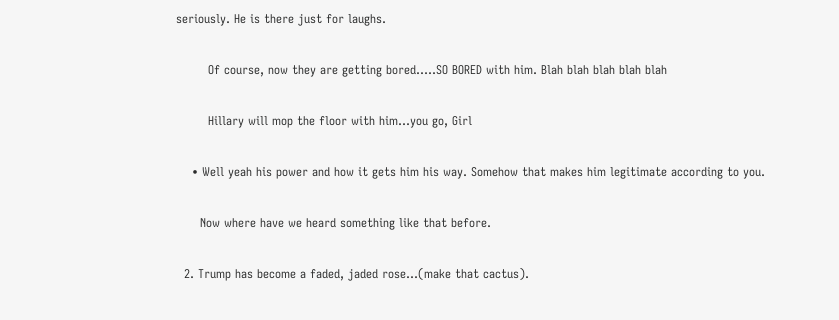seriously. He is there just for laughs.

        Of course, now they are getting bored…..SO BORED with him. Blah blah blah blah blah

        Hillary will mop the floor with him…you go, Girl

    • Well yeah his power and how it gets him his way. Somehow that makes him legitimate according to you.

      Now where have we heard something like that before.

  2. Trump has become a faded, jaded rose…(make that cactus).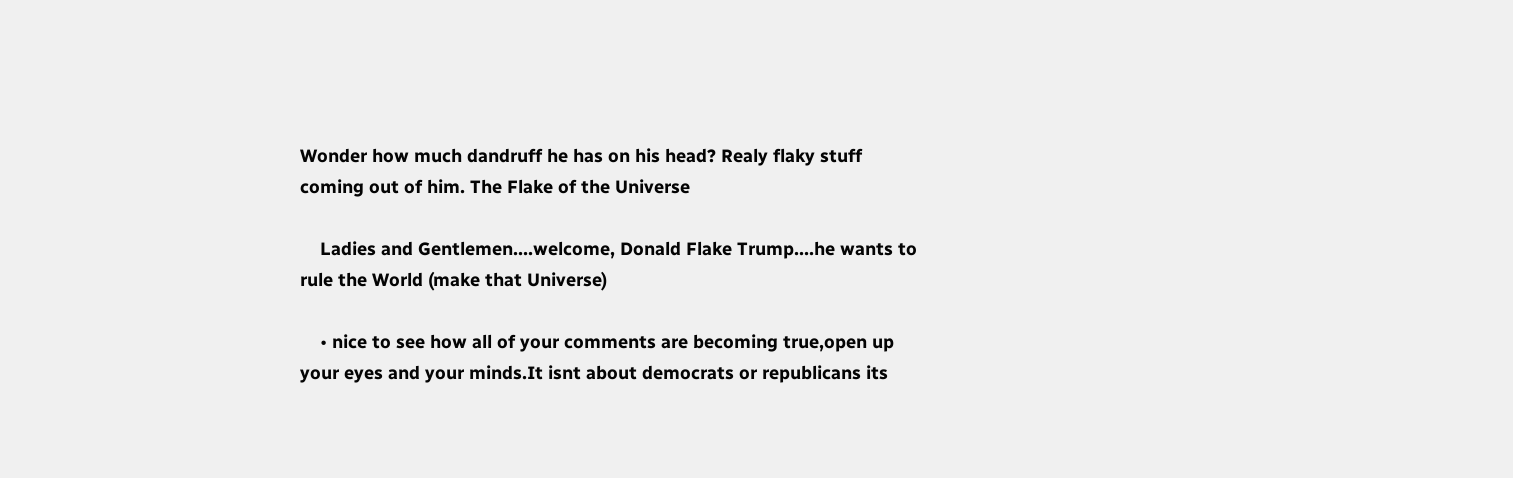Wonder how much dandruff he has on his head? Realy flaky stuff coming out of him. The Flake of the Universe

    Ladies and Gentlemen….welcome, Donald Flake Trump….he wants to rule the World (make that Universe)

    • nice to see how all of your comments are becoming true,open up your eyes and your minds.It isnt about democrats or republicans its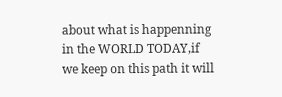about what is happenning in the WORLD TODAY,if we keep on this path it will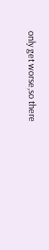only get worse,so there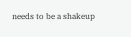needs to be a shakeup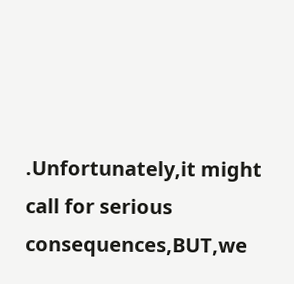.Unfortunately,it might call for serious consequences,BUT,we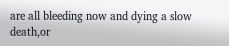are all bleeding now and dying a slow death,or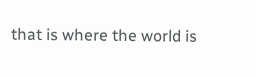that is where the world is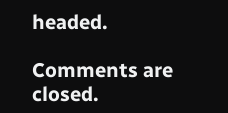headed.

Comments are closed.